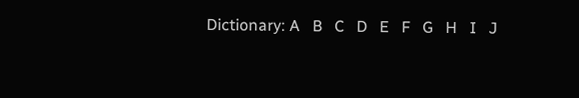Dictionary: A   B   C   D   E   F   G   H   I   J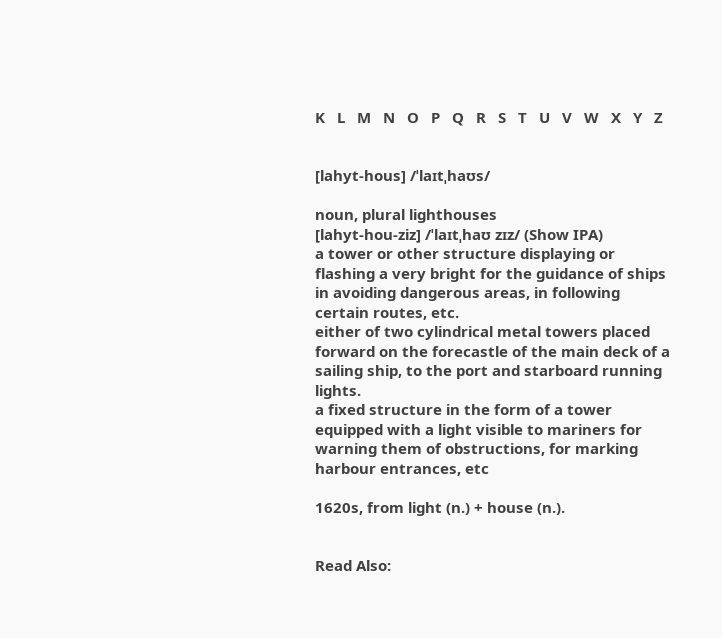K   L   M   N   O   P   Q   R   S   T   U   V   W   X   Y   Z


[lahyt-hous] /ˈlaɪtˌhaʊs/

noun, plural lighthouses
[lahyt-hou-ziz] /ˈlaɪtˌhaʊ zɪz/ (Show IPA)
a tower or other structure displaying or flashing a very bright for the guidance of ships in avoiding dangerous areas, in following certain routes, etc.
either of two cylindrical metal towers placed forward on the forecastle of the main deck of a sailing ship, to the port and starboard running lights.
a fixed structure in the form of a tower equipped with a light visible to mariners for warning them of obstructions, for marking harbour entrances, etc

1620s, from light (n.) + house (n.).


Read Also: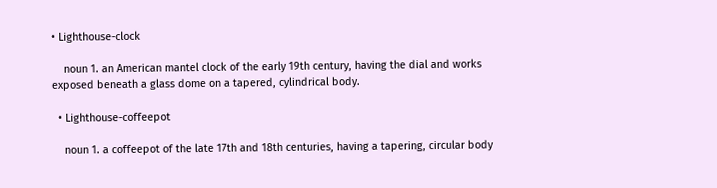• Lighthouse-clock

    noun 1. an American mantel clock of the early 19th century, having the dial and works exposed beneath a glass dome on a tapered, cylindrical body.

  • Lighthouse-coffeepot

    noun 1. a coffeepot of the late 17th and 18th centuries, having a tapering, circular body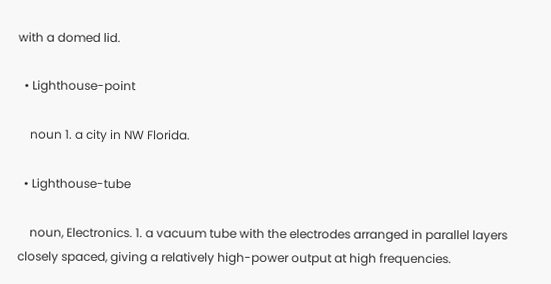with a domed lid.

  • Lighthouse-point

    noun 1. a city in NW Florida.

  • Lighthouse-tube

    noun, Electronics. 1. a vacuum tube with the electrodes arranged in parallel layers closely spaced, giving a relatively high-power output at high frequencies.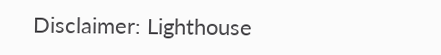Disclaimer: Lighthouse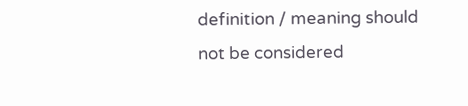definition / meaning should not be considered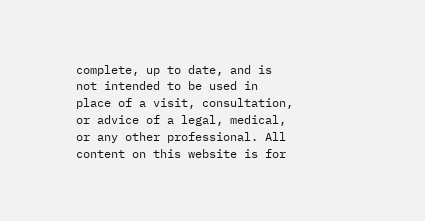complete, up to date, and is not intended to be used in place of a visit, consultation, or advice of a legal, medical, or any other professional. All content on this website is for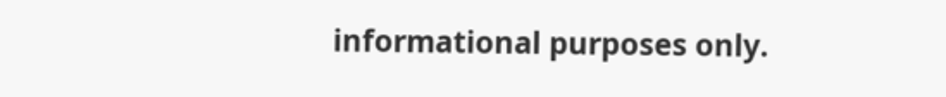informational purposes only.